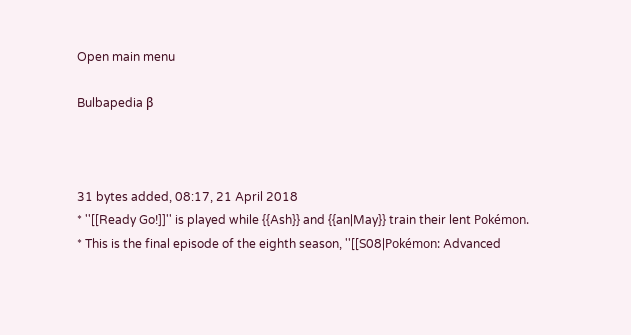Open main menu

Bulbapedia β



31 bytes added, 08:17, 21 April 2018
* ''[[Ready Go!]]'' is played while {{Ash}} and {{an|May}} train their lent Pokémon.
* This is the final episode of the eighth season, ''[[S08|Pokémon: Advanced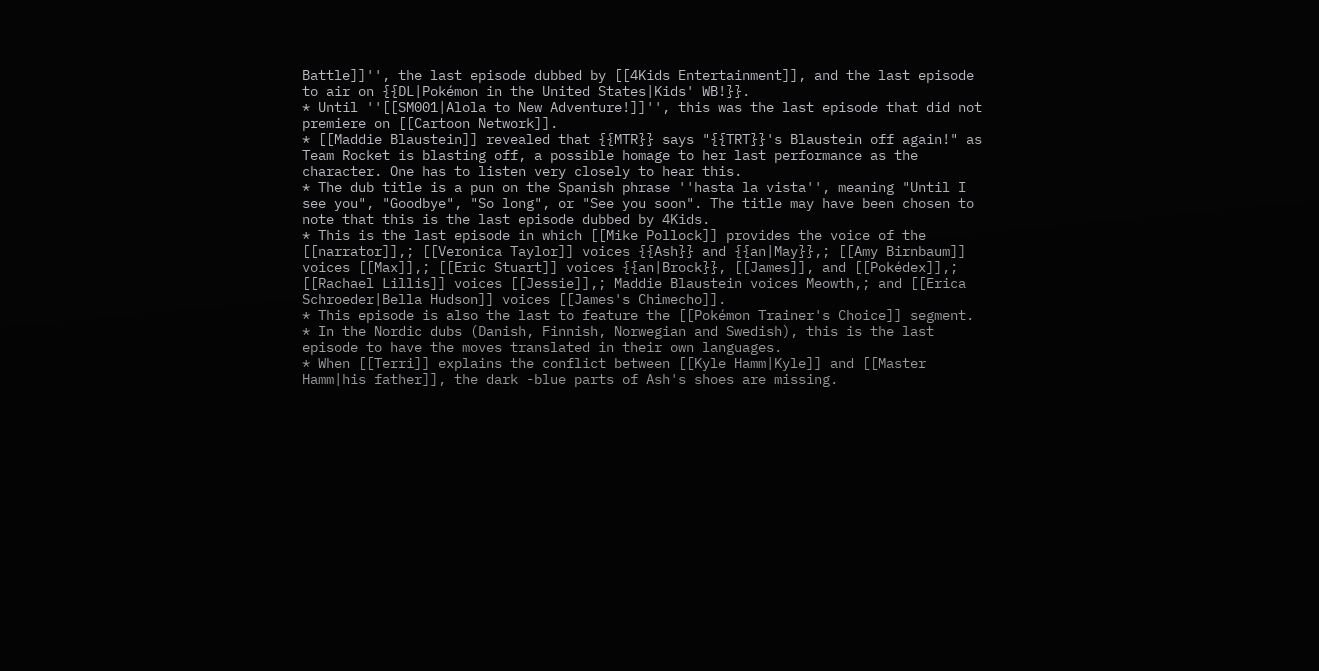Battle]]'', the last episode dubbed by [[4Kids Entertainment]], and the last episode to air on {{DL|Pokémon in the United States|Kids' WB!}}.
* Until ''[[SM001|Alola to New Adventure!]]'', this was the last episode that did not premiere on [[Cartoon Network]].
* [[Maddie Blaustein]] revealed that {{MTR}} says "{{TRT}}'s Blaustein off again!" as Team Rocket is blasting off, a possible homage to her last performance as the character. One has to listen very closely to hear this.
* The dub title is a pun on the Spanish phrase ''hasta la vista'', meaning "Until I see you", "Goodbye", "So long", or "See you soon". The title may have been chosen to note that this is the last episode dubbed by 4Kids.
* This is the last episode in which [[Mike Pollock]] provides the voice of the [[narrator]],; [[Veronica Taylor]] voices {{Ash}} and {{an|May}},; [[Amy Birnbaum]] voices [[Max]],; [[Eric Stuart]] voices {{an|Brock}}, [[James]], and [[Pokédex]],; [[Rachael Lillis]] voices [[Jessie]],; Maddie Blaustein voices Meowth,; and [[Erica Schroeder|Bella Hudson]] voices [[James's Chimecho]].
* This episode is also the last to feature the [[Pokémon Trainer's Choice]] segment.
* In the Nordic dubs (Danish, Finnish, Norwegian and Swedish), this is the last episode to have the moves translated in their own languages.
* When [[Terri]] explains the conflict between [[Kyle Hamm|Kyle]] and [[Master Hamm|his father]], the dark -blue parts of Ash's shoes are missing.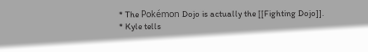* The Pokémon Dojo is actually the [[Fighting Dojo]].
* Kyle tells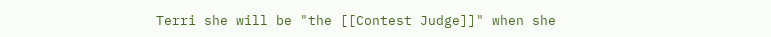Terri she will be "the [[Contest Judge]]" when she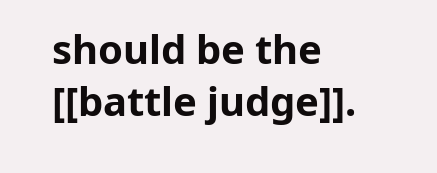should be the [[battle judge]].